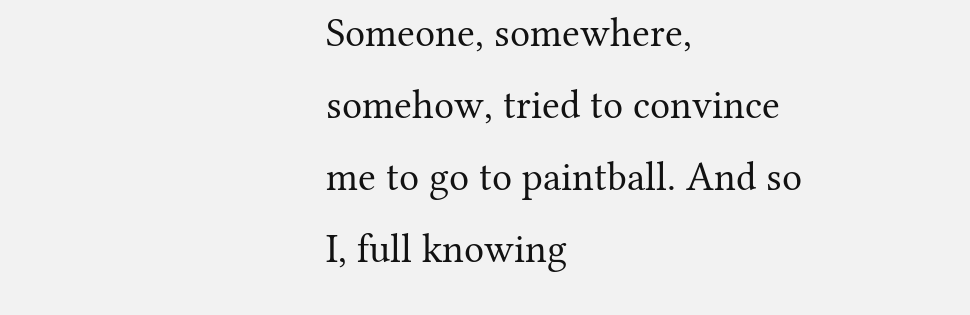Someone, somewhere, somehow, tried to convince me to go to paintball. And so I, full knowing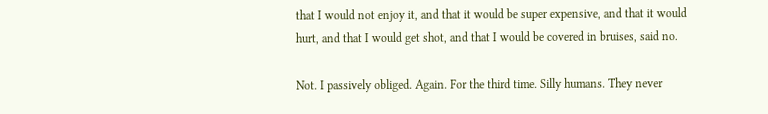that I would not enjoy it, and that it would be super expensive, and that it would hurt, and that I would get shot, and that I would be covered in bruises, said no.

Not. I passively obliged. Again. For the third time. Silly humans. They never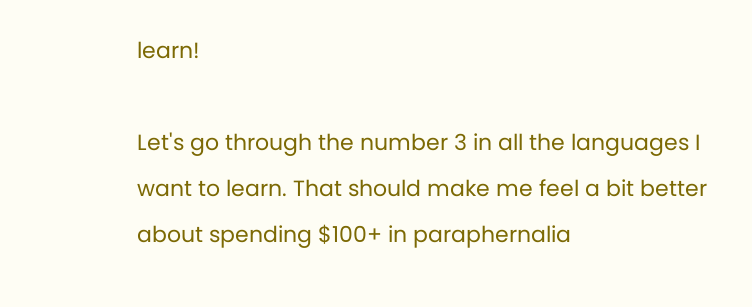learn!

Let's go through the number 3 in all the languages I want to learn. That should make me feel a bit better about spending $100+ in paraphernalia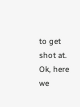to get shot at. Ok, here we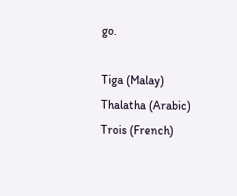go.

Tiga (Malay)
Thalatha (Arabic)
Trois (French)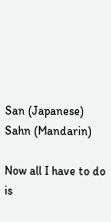San (Japanese)
Sahn (Mandarin)

Now all I have to do is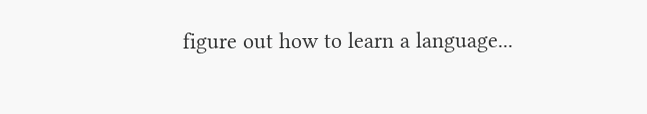figure out how to learn a language...